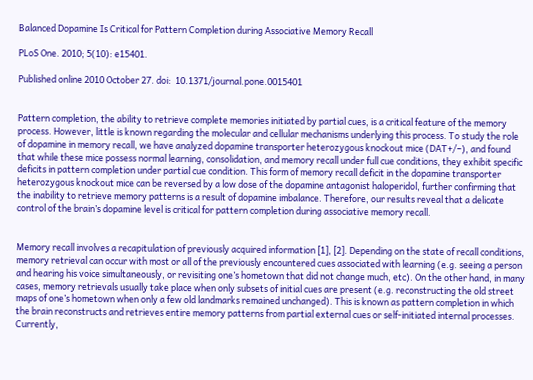Balanced Dopamine Is Critical for Pattern Completion during Associative Memory Recall

PLoS One. 2010; 5(10): e15401.

Published online 2010 October 27. doi:  10.1371/journal.pone.0015401


Pattern completion, the ability to retrieve complete memories initiated by partial cues, is a critical feature of the memory process. However, little is known regarding the molecular and cellular mechanisms underlying this process. To study the role of dopamine in memory recall, we have analyzed dopamine transporter heterozygous knockout mice (DAT+/−), and found that while these mice possess normal learning, consolidation, and memory recall under full cue conditions, they exhibit specific deficits in pattern completion under partial cue condition. This form of memory recall deficit in the dopamine transporter heterozygous knockout mice can be reversed by a low dose of the dopamine antagonist haloperidol, further confirming that the inability to retrieve memory patterns is a result of dopamine imbalance. Therefore, our results reveal that a delicate control of the brain’s dopamine level is critical for pattern completion during associative memory recall.


Memory recall involves a recapitulation of previously acquired information [1], [2]. Depending on the state of recall conditions, memory retrieval can occur with most or all of the previously encountered cues associated with learning (e.g. seeing a person and hearing his voice simultaneously, or revisiting one’s hometown that did not change much, etc). On the other hand, in many cases, memory retrievals usually take place when only subsets of initial cues are present (e.g. reconstructing the old street maps of one’s hometown when only a few old landmarks remained unchanged). This is known as pattern completion in which the brain reconstructs and retrieves entire memory patterns from partial external cues or self-initiated internal processes. Currently,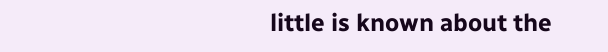little is known about the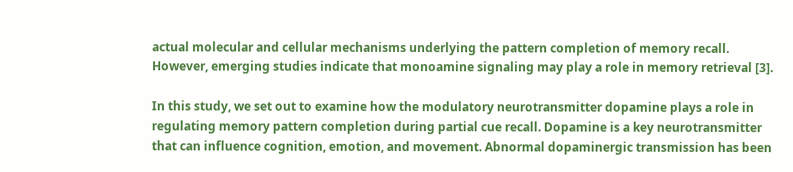actual molecular and cellular mechanisms underlying the pattern completion of memory recall. However, emerging studies indicate that monoamine signaling may play a role in memory retrieval [3].

In this study, we set out to examine how the modulatory neurotransmitter dopamine plays a role in regulating memory pattern completion during partial cue recall. Dopamine is a key neurotransmitter that can influence cognition, emotion, and movement. Abnormal dopaminergic transmission has been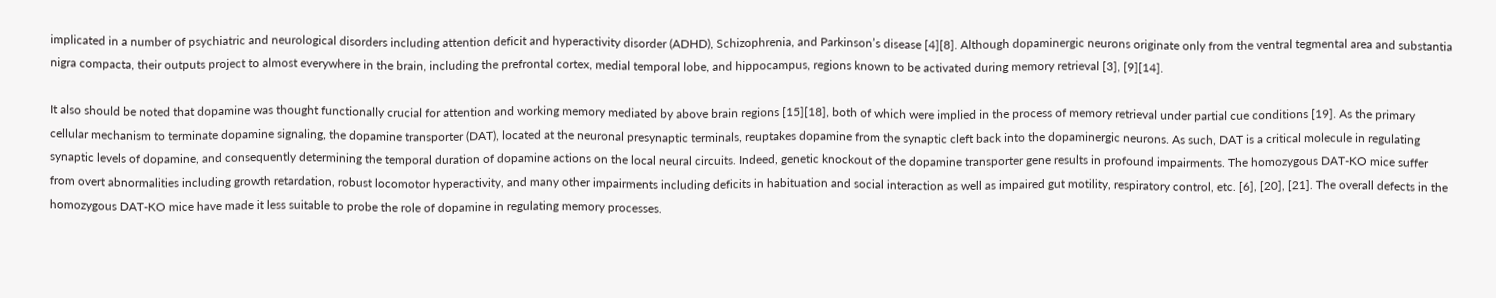implicated in a number of psychiatric and neurological disorders including attention deficit and hyperactivity disorder (ADHD), Schizophrenia, and Parkinson’s disease [4][8]. Although dopaminergic neurons originate only from the ventral tegmental area and substantia nigra compacta, their outputs project to almost everywhere in the brain, including the prefrontal cortex, medial temporal lobe, and hippocampus, regions known to be activated during memory retrieval [3], [9][14].

It also should be noted that dopamine was thought functionally crucial for attention and working memory mediated by above brain regions [15][18], both of which were implied in the process of memory retrieval under partial cue conditions [19]. As the primary cellular mechanism to terminate dopamine signaling, the dopamine transporter (DAT), located at the neuronal presynaptic terminals, reuptakes dopamine from the synaptic cleft back into the dopaminergic neurons. As such, DAT is a critical molecule in regulating synaptic levels of dopamine, and consequently determining the temporal duration of dopamine actions on the local neural circuits. Indeed, genetic knockout of the dopamine transporter gene results in profound impairments. The homozygous DAT-KO mice suffer from overt abnormalities including growth retardation, robust locomotor hyperactivity, and many other impairments including deficits in habituation and social interaction as well as impaired gut motility, respiratory control, etc. [6], [20], [21]. The overall defects in the homozygous DAT-KO mice have made it less suitable to probe the role of dopamine in regulating memory processes.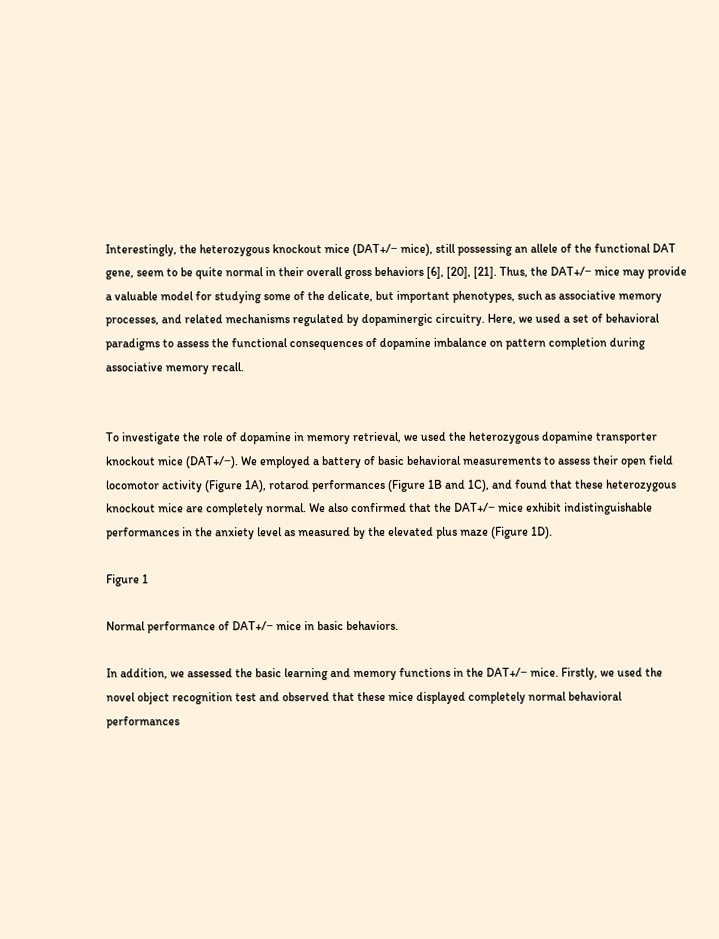Interestingly, the heterozygous knockout mice (DAT+/− mice), still possessing an allele of the functional DAT gene, seem to be quite normal in their overall gross behaviors [6], [20], [21]. Thus, the DAT+/− mice may provide a valuable model for studying some of the delicate, but important phenotypes, such as associative memory processes, and related mechanisms regulated by dopaminergic circuitry. Here, we used a set of behavioral paradigms to assess the functional consequences of dopamine imbalance on pattern completion during associative memory recall.


To investigate the role of dopamine in memory retrieval, we used the heterozygous dopamine transporter knockout mice (DAT+/−). We employed a battery of basic behavioral measurements to assess their open field locomotor activity (Figure 1A), rotarod performances (Figure 1B and 1C), and found that these heterozygous knockout mice are completely normal. We also confirmed that the DAT+/− mice exhibit indistinguishable performances in the anxiety level as measured by the elevated plus maze (Figure 1D).

Figure 1

Normal performance of DAT+/− mice in basic behaviors.

In addition, we assessed the basic learning and memory functions in the DAT+/− mice. Firstly, we used the novel object recognition test and observed that these mice displayed completely normal behavioral performances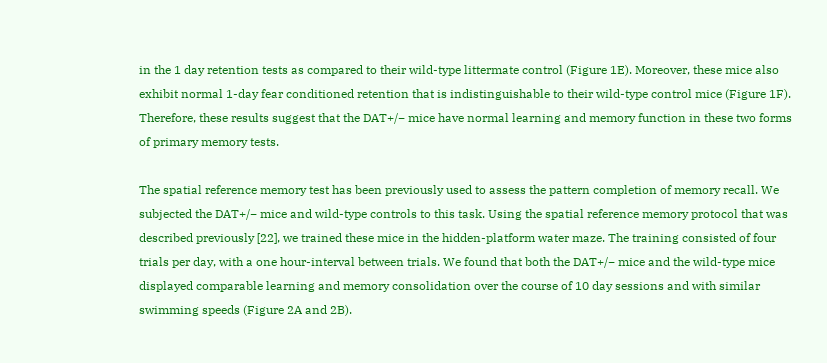in the 1 day retention tests as compared to their wild-type littermate control (Figure 1E). Moreover, these mice also exhibit normal 1-day fear conditioned retention that is indistinguishable to their wild-type control mice (Figure 1F). Therefore, these results suggest that the DAT+/− mice have normal learning and memory function in these two forms of primary memory tests.

The spatial reference memory test has been previously used to assess the pattern completion of memory recall. We subjected the DAT+/− mice and wild-type controls to this task. Using the spatial reference memory protocol that was described previously [22], we trained these mice in the hidden-platform water maze. The training consisted of four trials per day, with a one hour-interval between trials. We found that both the DAT+/− mice and the wild-type mice displayed comparable learning and memory consolidation over the course of 10 day sessions and with similar swimming speeds (Figure 2A and 2B).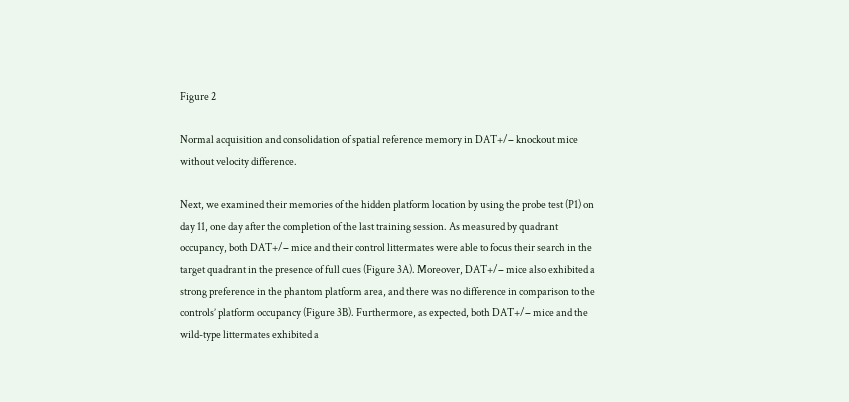Figure 2

Normal acquisition and consolidation of spatial reference memory in DAT+/− knockout mice without velocity difference.

Next, we examined their memories of the hidden platform location by using the probe test (P1) on day 11, one day after the completion of the last training session. As measured by quadrant occupancy, both DAT+/− mice and their control littermates were able to focus their search in the target quadrant in the presence of full cues (Figure 3A). Moreover, DAT+/− mice also exhibited a strong preference in the phantom platform area, and there was no difference in comparison to the controls’ platform occupancy (Figure 3B). Furthermore, as expected, both DAT+/− mice and the wild-type littermates exhibited a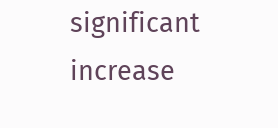significant increase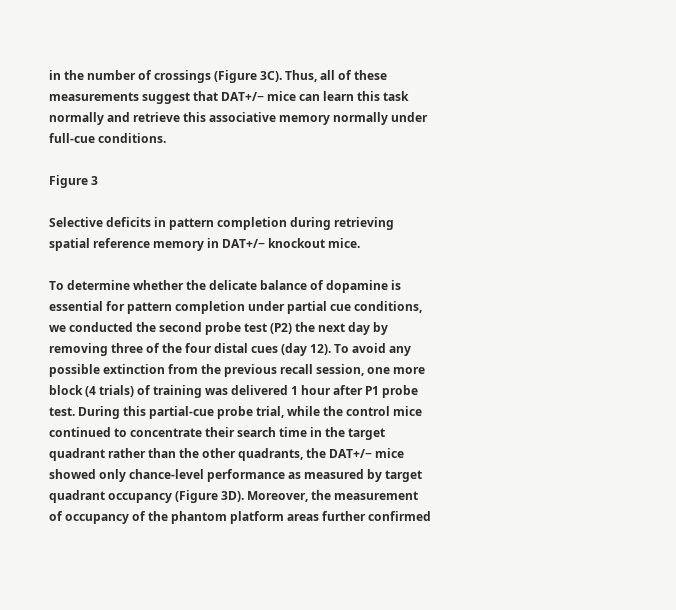in the number of crossings (Figure 3C). Thus, all of these measurements suggest that DAT+/− mice can learn this task normally and retrieve this associative memory normally under full-cue conditions.

Figure 3

Selective deficits in pattern completion during retrieving spatial reference memory in DAT+/− knockout mice.

To determine whether the delicate balance of dopamine is essential for pattern completion under partial cue conditions, we conducted the second probe test (P2) the next day by removing three of the four distal cues (day 12). To avoid any possible extinction from the previous recall session, one more block (4 trials) of training was delivered 1 hour after P1 probe test. During this partial-cue probe trial, while the control mice continued to concentrate their search time in the target quadrant rather than the other quadrants, the DAT+/− mice showed only chance-level performance as measured by target quadrant occupancy (Figure 3D). Moreover, the measurement of occupancy of the phantom platform areas further confirmed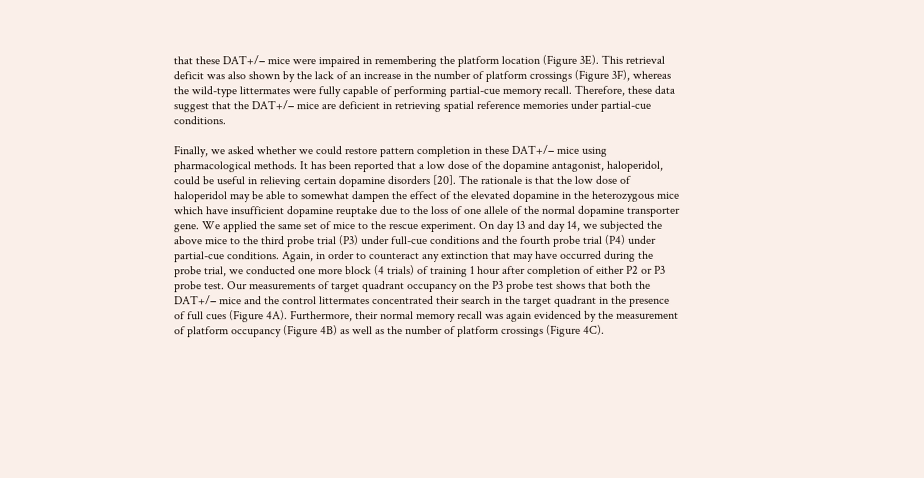that these DAT+/− mice were impaired in remembering the platform location (Figure 3E). This retrieval deficit was also shown by the lack of an increase in the number of platform crossings (Figure 3F), whereas the wild-type littermates were fully capable of performing partial-cue memory recall. Therefore, these data suggest that the DAT+/− mice are deficient in retrieving spatial reference memories under partial-cue conditions.

Finally, we asked whether we could restore pattern completion in these DAT+/− mice using pharmacological methods. It has been reported that a low dose of the dopamine antagonist, haloperidol, could be useful in relieving certain dopamine disorders [20]. The rationale is that the low dose of haloperidol may be able to somewhat dampen the effect of the elevated dopamine in the heterozygous mice which have insufficient dopamine reuptake due to the loss of one allele of the normal dopamine transporter gene. We applied the same set of mice to the rescue experiment. On day 13 and day 14, we subjected the above mice to the third probe trial (P3) under full-cue conditions and the fourth probe trial (P4) under partial-cue conditions. Again, in order to counteract any extinction that may have occurred during the probe trial, we conducted one more block (4 trials) of training 1 hour after completion of either P2 or P3 probe test. Our measurements of target quadrant occupancy on the P3 probe test shows that both the DAT+/− mice and the control littermates concentrated their search in the target quadrant in the presence of full cues (Figure 4A). Furthermore, their normal memory recall was again evidenced by the measurement of platform occupancy (Figure 4B) as well as the number of platform crossings (Figure 4C).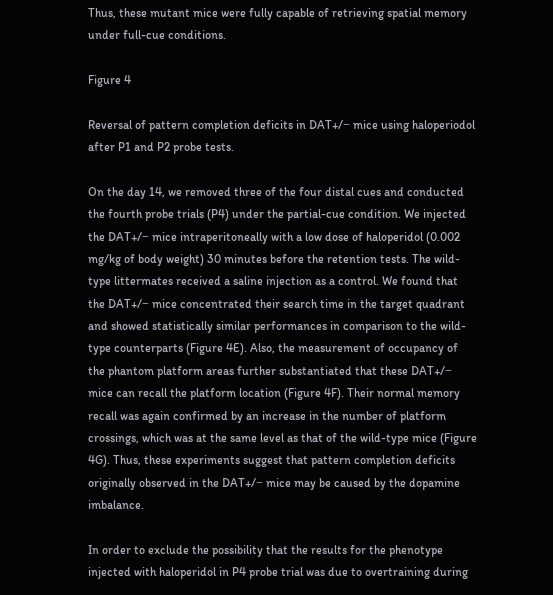Thus, these mutant mice were fully capable of retrieving spatial memory under full-cue conditions.

Figure 4

Reversal of pattern completion deficits in DAT+/− mice using haloperiodol after P1 and P2 probe tests.

On the day 14, we removed three of the four distal cues and conducted the fourth probe trials (P4) under the partial-cue condition. We injected the DAT+/− mice intraperitoneally with a low dose of haloperidol (0.002 mg/kg of body weight) 30 minutes before the retention tests. The wild-type littermates received a saline injection as a control. We found that the DAT+/− mice concentrated their search time in the target quadrant and showed statistically similar performances in comparison to the wild-type counterparts (Figure 4E). Also, the measurement of occupancy of the phantom platform areas further substantiated that these DAT+/− mice can recall the platform location (Figure 4F). Their normal memory recall was again confirmed by an increase in the number of platform crossings, which was at the same level as that of the wild-type mice (Figure 4G). Thus, these experiments suggest that pattern completion deficits originally observed in the DAT+/− mice may be caused by the dopamine imbalance.

In order to exclude the possibility that the results for the phenotype injected with haloperidol in P4 probe trial was due to overtraining during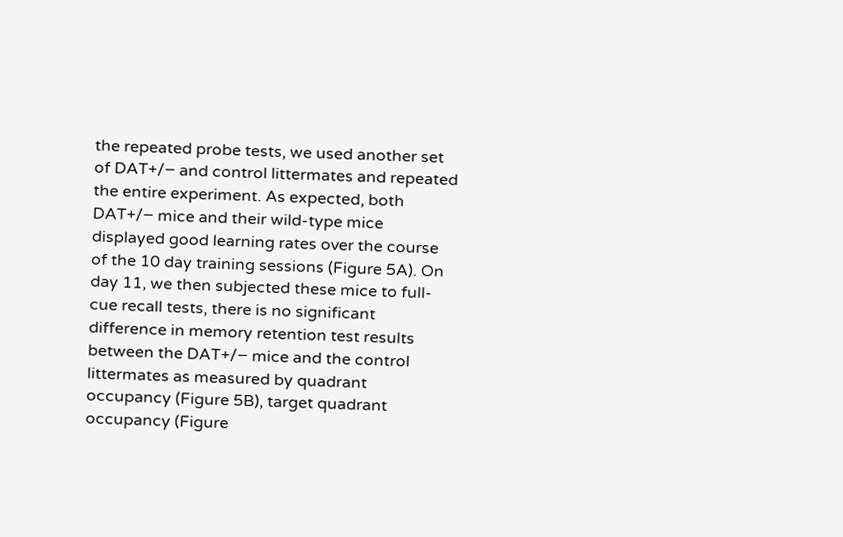the repeated probe tests, we used another set of DAT+/− and control littermates and repeated the entire experiment. As expected, both DAT+/− mice and their wild-type mice displayed good learning rates over the course of the 10 day training sessions (Figure 5A). On day 11, we then subjected these mice to full-cue recall tests, there is no significant difference in memory retention test results between the DAT+/− mice and the control littermates as measured by quadrant occupancy (Figure 5B), target quadrant occupancy (Figure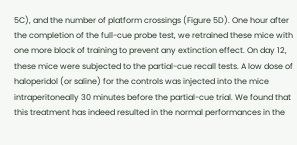5C), and the number of platform crossings (Figure 5D). One hour after the completion of the full-cue probe test, we retrained these mice with one more block of training to prevent any extinction effect. On day 12, these mice were subjected to the partial-cue recall tests. A low dose of haloperidol (or saline) for the controls was injected into the mice intraperitoneally 30 minutes before the partial-cue trial. We found that this treatment has indeed resulted in the normal performances in the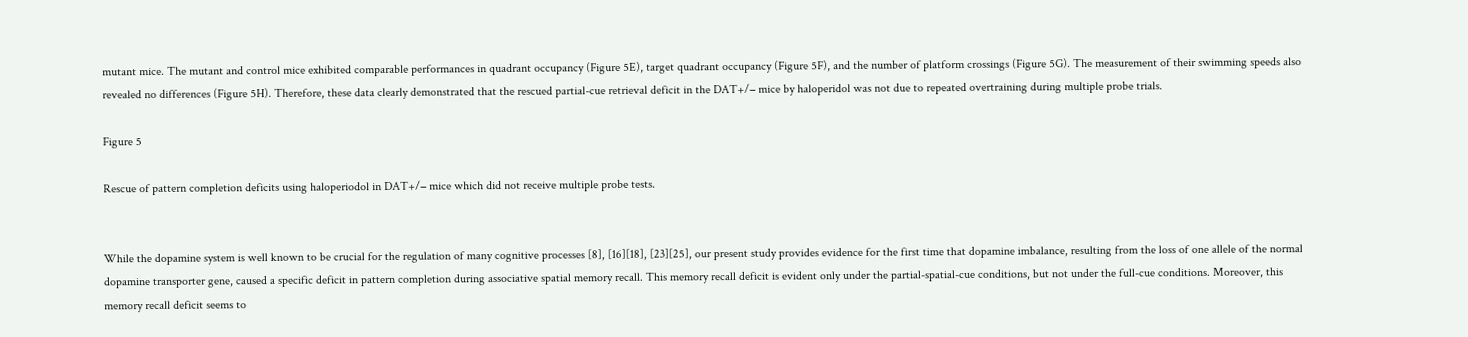mutant mice. The mutant and control mice exhibited comparable performances in quadrant occupancy (Figure 5E), target quadrant occupancy (Figure 5F), and the number of platform crossings (Figure 5G). The measurement of their swimming speeds also revealed no differences (Figure 5H). Therefore, these data clearly demonstrated that the rescued partial-cue retrieval deficit in the DAT+/− mice by haloperidol was not due to repeated overtraining during multiple probe trials.

Figure 5

Rescue of pattern completion deficits using haloperiodol in DAT+/− mice which did not receive multiple probe tests.


While the dopamine system is well known to be crucial for the regulation of many cognitive processes [8], [16][18], [23][25], our present study provides evidence for the first time that dopamine imbalance, resulting from the loss of one allele of the normal dopamine transporter gene, caused a specific deficit in pattern completion during associative spatial memory recall. This memory recall deficit is evident only under the partial-spatial-cue conditions, but not under the full-cue conditions. Moreover, this memory recall deficit seems to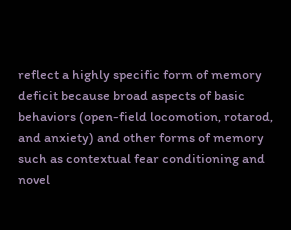reflect a highly specific form of memory deficit because broad aspects of basic behaviors (open-field locomotion, rotarod, and anxiety) and other forms of memory such as contextual fear conditioning and novel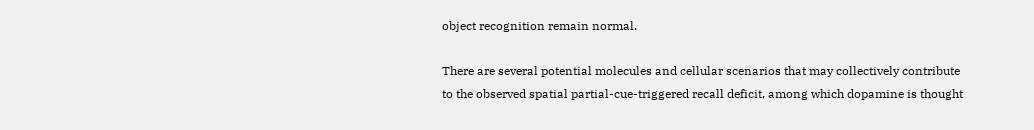object recognition remain normal.

There are several potential molecules and cellular scenarios that may collectively contribute to the observed spatial partial-cue-triggered recall deficit, among which dopamine is thought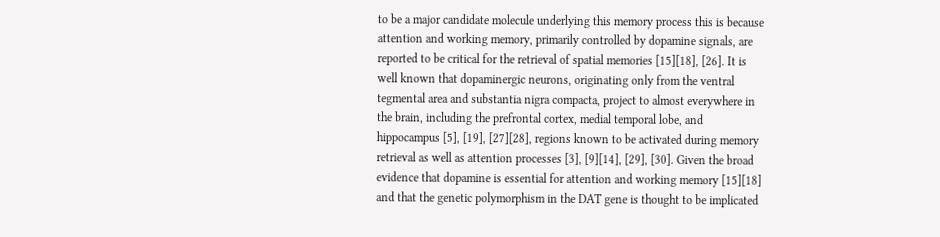to be a major candidate molecule underlying this memory process this is because attention and working memory, primarily controlled by dopamine signals, are reported to be critical for the retrieval of spatial memories [15][18], [26]. It is well known that dopaminergic neurons, originating only from the ventral tegmental area and substantia nigra compacta, project to almost everywhere in the brain, including the prefrontal cortex, medial temporal lobe, and hippocampus [5], [19], [27][28], regions known to be activated during memory retrieval as well as attention processes [3], [9][14], [29], [30]. Given the broad evidence that dopamine is essential for attention and working memory [15][18] and that the genetic polymorphism in the DAT gene is thought to be implicated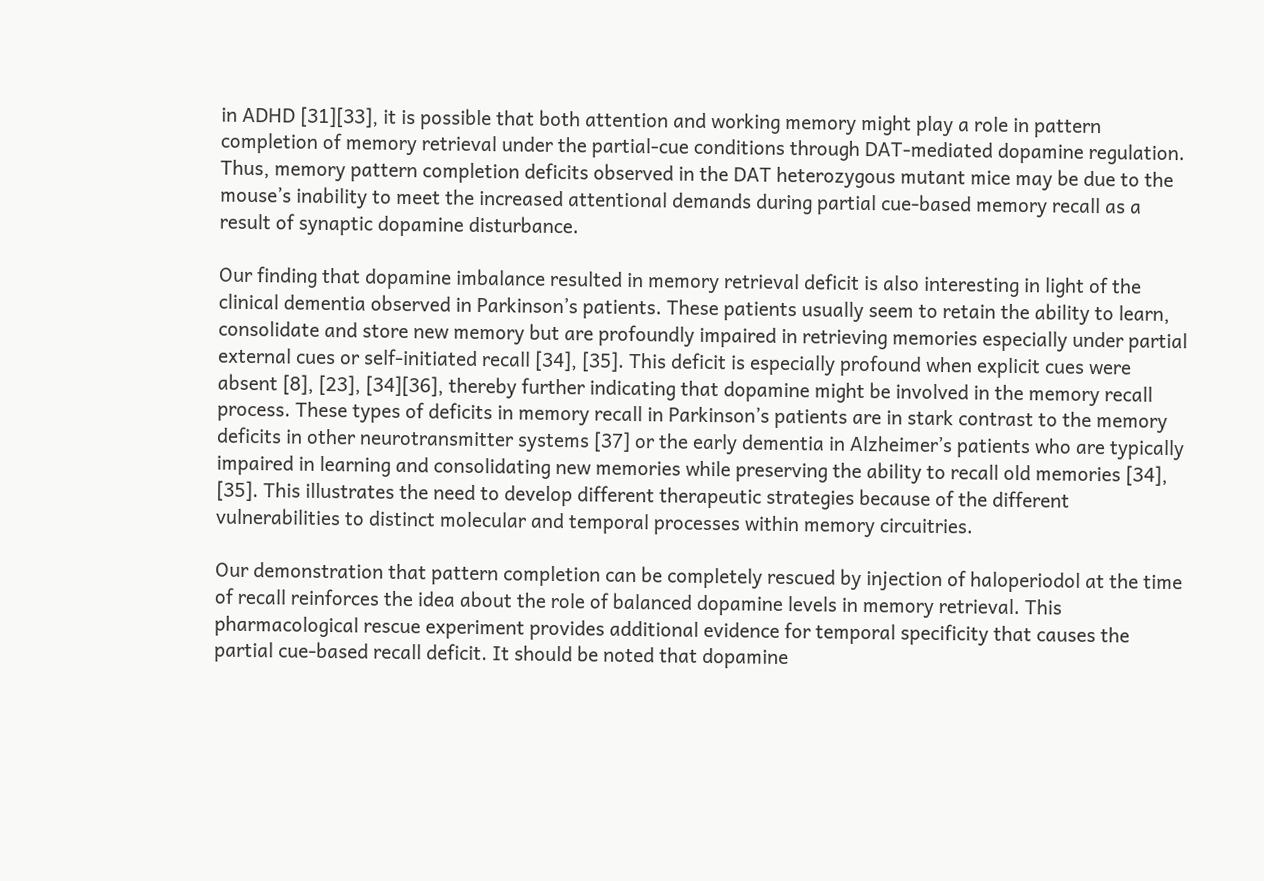in ADHD [31][33], it is possible that both attention and working memory might play a role in pattern completion of memory retrieval under the partial-cue conditions through DAT-mediated dopamine regulation. Thus, memory pattern completion deficits observed in the DAT heterozygous mutant mice may be due to the mouse’s inability to meet the increased attentional demands during partial cue-based memory recall as a result of synaptic dopamine disturbance.

Our finding that dopamine imbalance resulted in memory retrieval deficit is also interesting in light of the clinical dementia observed in Parkinson’s patients. These patients usually seem to retain the ability to learn, consolidate and store new memory but are profoundly impaired in retrieving memories especially under partial external cues or self-initiated recall [34], [35]. This deficit is especially profound when explicit cues were absent [8], [23], [34][36], thereby further indicating that dopamine might be involved in the memory recall process. These types of deficits in memory recall in Parkinson’s patients are in stark contrast to the memory deficits in other neurotransmitter systems [37] or the early dementia in Alzheimer’s patients who are typically impaired in learning and consolidating new memories while preserving the ability to recall old memories [34], [35]. This illustrates the need to develop different therapeutic strategies because of the different vulnerabilities to distinct molecular and temporal processes within memory circuitries.

Our demonstration that pattern completion can be completely rescued by injection of haloperiodol at the time of recall reinforces the idea about the role of balanced dopamine levels in memory retrieval. This pharmacological rescue experiment provides additional evidence for temporal specificity that causes the partial cue-based recall deficit. It should be noted that dopamine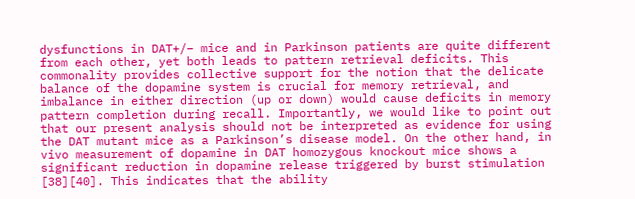dysfunctions in DAT+/− mice and in Parkinson patients are quite different from each other, yet both leads to pattern retrieval deficits. This commonality provides collective support for the notion that the delicate balance of the dopamine system is crucial for memory retrieval, and imbalance in either direction (up or down) would cause deficits in memory pattern completion during recall. Importantly, we would like to point out that our present analysis should not be interpreted as evidence for using the DAT mutant mice as a Parkinson’s disease model. On the other hand, in vivo measurement of dopamine in DAT homozygous knockout mice shows a significant reduction in dopamine release triggered by burst stimulation [38][40]. This indicates that the ability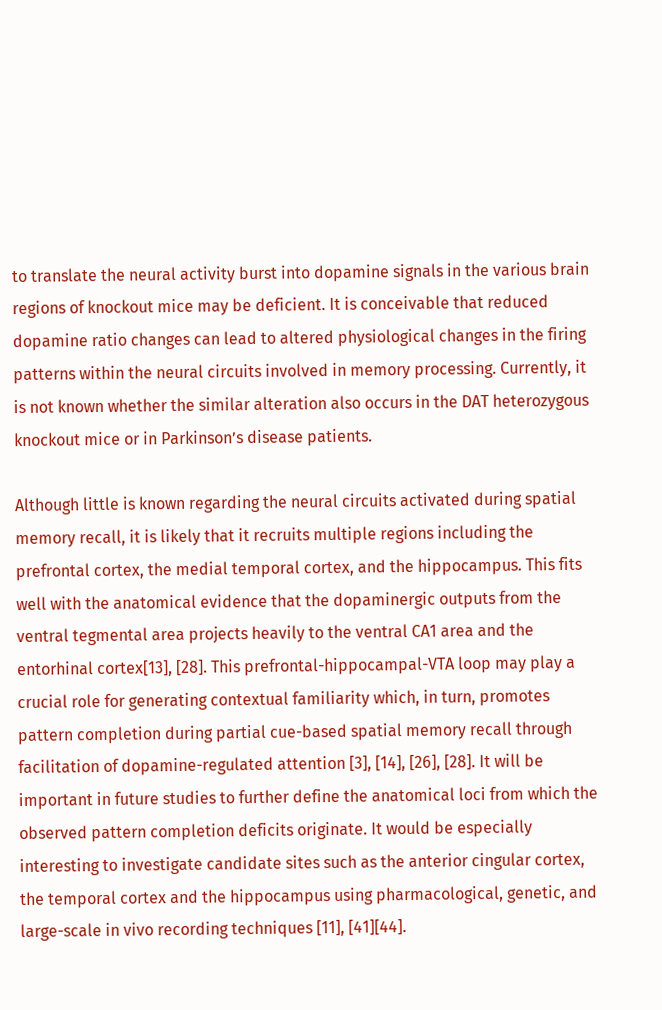to translate the neural activity burst into dopamine signals in the various brain regions of knockout mice may be deficient. It is conceivable that reduced dopamine ratio changes can lead to altered physiological changes in the firing patterns within the neural circuits involved in memory processing. Currently, it is not known whether the similar alteration also occurs in the DAT heterozygous knockout mice or in Parkinson’s disease patients.

Although little is known regarding the neural circuits activated during spatial memory recall, it is likely that it recruits multiple regions including the prefrontal cortex, the medial temporal cortex, and the hippocampus. This fits well with the anatomical evidence that the dopaminergic outputs from the ventral tegmental area projects heavily to the ventral CA1 area and the entorhinal cortex[13], [28]. This prefrontal-hippocampal-VTA loop may play a crucial role for generating contextual familiarity which, in turn, promotes pattern completion during partial cue-based spatial memory recall through facilitation of dopamine-regulated attention [3], [14], [26], [28]. It will be important in future studies to further define the anatomical loci from which the observed pattern completion deficits originate. It would be especially interesting to investigate candidate sites such as the anterior cingular cortex, the temporal cortex and the hippocampus using pharmacological, genetic, and large-scale in vivo recording techniques [11], [41][44].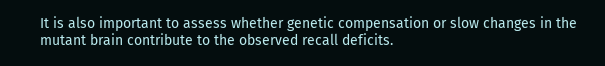It is also important to assess whether genetic compensation or slow changes in the mutant brain contribute to the observed recall deficits.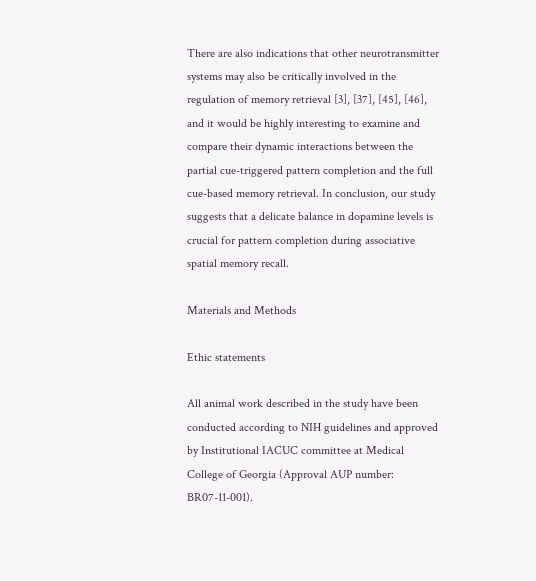There are also indications that other neurotransmitter systems may also be critically involved in the regulation of memory retrieval [3], [37], [45], [46], and it would be highly interesting to examine and compare their dynamic interactions between the partial cue-triggered pattern completion and the full cue-based memory retrieval. In conclusion, our study suggests that a delicate balance in dopamine levels is crucial for pattern completion during associative spatial memory recall.

Materials and Methods

Ethic statements

All animal work described in the study have been conducted according to NIH guidelines and approved by Institutional IACUC committee at Medical College of Georgia (Approval AUP number: BR07-11-001).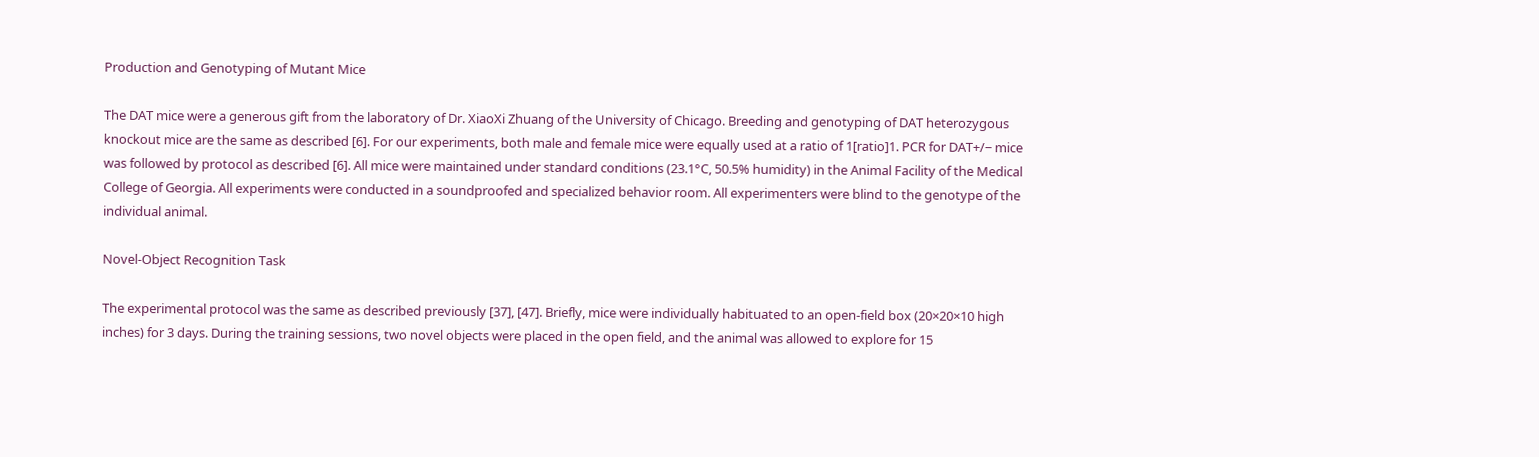Production and Genotyping of Mutant Mice

The DAT mice were a generous gift from the laboratory of Dr. XiaoXi Zhuang of the University of Chicago. Breeding and genotyping of DAT heterozygous knockout mice are the same as described [6]. For our experiments, both male and female mice were equally used at a ratio of 1[ratio]1. PCR for DAT+/− mice was followed by protocol as described [6]. All mice were maintained under standard conditions (23.1°C, 50.5% humidity) in the Animal Facility of the Medical College of Georgia. All experiments were conducted in a soundproofed and specialized behavior room. All experimenters were blind to the genotype of the individual animal.

Novel-Object Recognition Task

The experimental protocol was the same as described previously [37], [47]. Briefly, mice were individually habituated to an open-field box (20×20×10 high inches) for 3 days. During the training sessions, two novel objects were placed in the open field, and the animal was allowed to explore for 15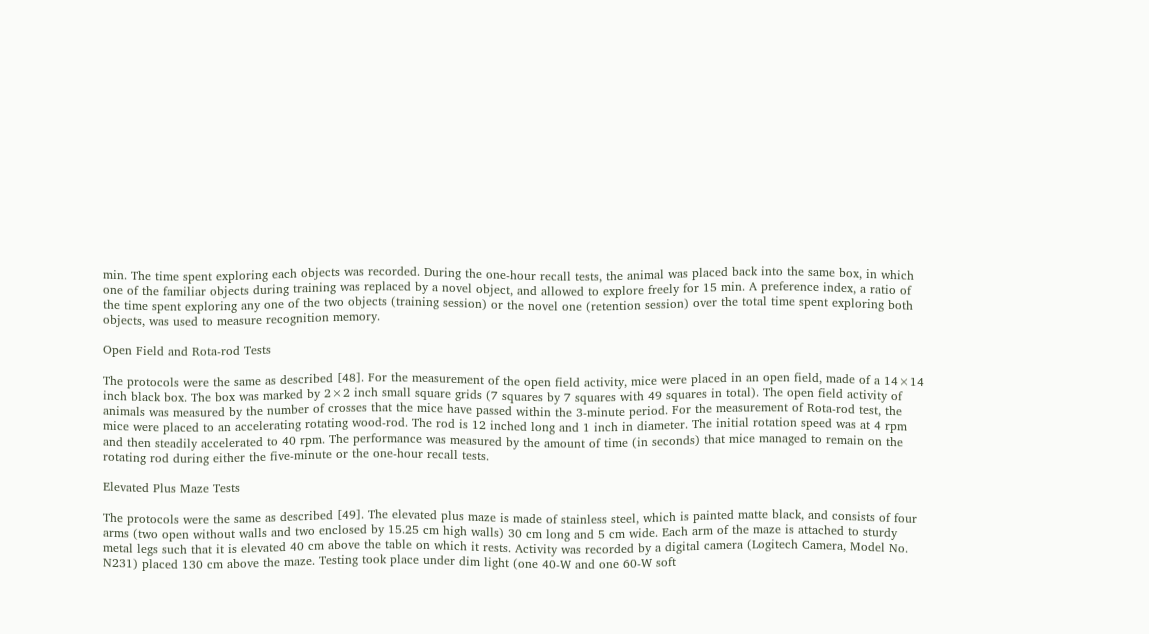min. The time spent exploring each objects was recorded. During the one-hour recall tests, the animal was placed back into the same box, in which one of the familiar objects during training was replaced by a novel object, and allowed to explore freely for 15 min. A preference index, a ratio of the time spent exploring any one of the two objects (training session) or the novel one (retention session) over the total time spent exploring both objects, was used to measure recognition memory.

Open Field and Rota-rod Tests

The protocols were the same as described [48]. For the measurement of the open field activity, mice were placed in an open field, made of a 14×14 inch black box. The box was marked by 2×2 inch small square grids (7 squares by 7 squares with 49 squares in total). The open field activity of animals was measured by the number of crosses that the mice have passed within the 3-minute period. For the measurement of Rota-rod test, the mice were placed to an accelerating rotating wood-rod. The rod is 12 inched long and 1 inch in diameter. The initial rotation speed was at 4 rpm and then steadily accelerated to 40 rpm. The performance was measured by the amount of time (in seconds) that mice managed to remain on the rotating rod during either the five-minute or the one-hour recall tests.

Elevated Plus Maze Tests

The protocols were the same as described [49]. The elevated plus maze is made of stainless steel, which is painted matte black, and consists of four arms (two open without walls and two enclosed by 15.25 cm high walls) 30 cm long and 5 cm wide. Each arm of the maze is attached to sturdy metal legs such that it is elevated 40 cm above the table on which it rests. Activity was recorded by a digital camera (Logitech Camera, Model No. N231) placed 130 cm above the maze. Testing took place under dim light (one 40-W and one 60-W soft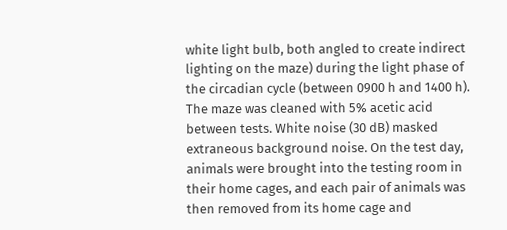white light bulb, both angled to create indirect lighting on the maze) during the light phase of the circadian cycle (between 0900 h and 1400 h). The maze was cleaned with 5% acetic acid between tests. White noise (30 dB) masked extraneous background noise. On the test day, animals were brought into the testing room in their home cages, and each pair of animals was then removed from its home cage and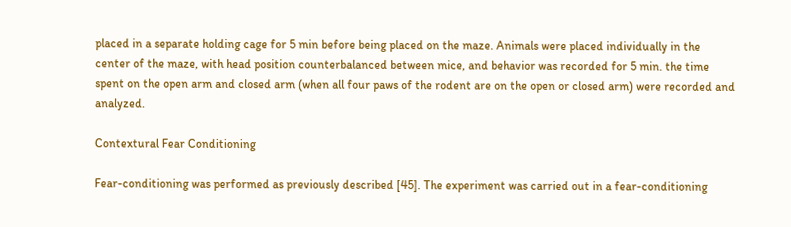placed in a separate holding cage for 5 min before being placed on the maze. Animals were placed individually in the center of the maze, with head position counterbalanced between mice, and behavior was recorded for 5 min. the time spent on the open arm and closed arm (when all four paws of the rodent are on the open or closed arm) were recorded and analyzed.

Contextural Fear Conditioning

Fear-conditioning was performed as previously described [45]. The experiment was carried out in a fear-conditioning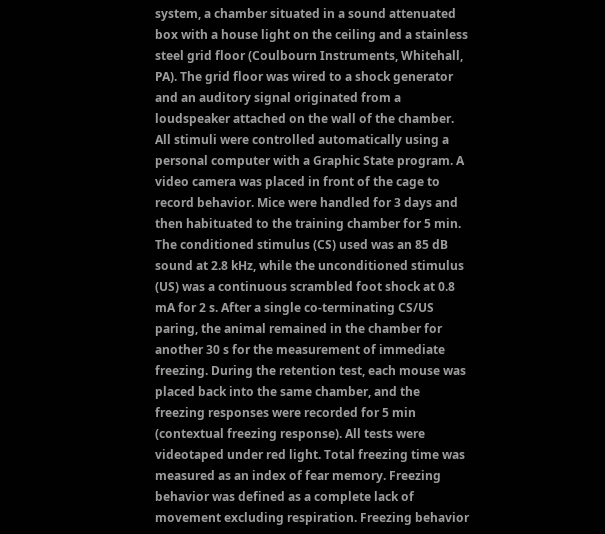system, a chamber situated in a sound attenuated box with a house light on the ceiling and a stainless steel grid floor (Coulbourn Instruments, Whitehall, PA). The grid floor was wired to a shock generator and an auditory signal originated from a loudspeaker attached on the wall of the chamber. All stimuli were controlled automatically using a personal computer with a Graphic State program. A video camera was placed in front of the cage to record behavior. Mice were handled for 3 days and then habituated to the training chamber for 5 min. The conditioned stimulus (CS) used was an 85 dB sound at 2.8 kHz, while the unconditioned stimulus (US) was a continuous scrambled foot shock at 0.8 mA for 2 s. After a single co-terminating CS/US paring, the animal remained in the chamber for another 30 s for the measurement of immediate freezing. During the retention test, each mouse was placed back into the same chamber, and the freezing responses were recorded for 5 min (contextual freezing response). All tests were videotaped under red light. Total freezing time was measured as an index of fear memory. Freezing behavior was defined as a complete lack of movement excluding respiration. Freezing behavior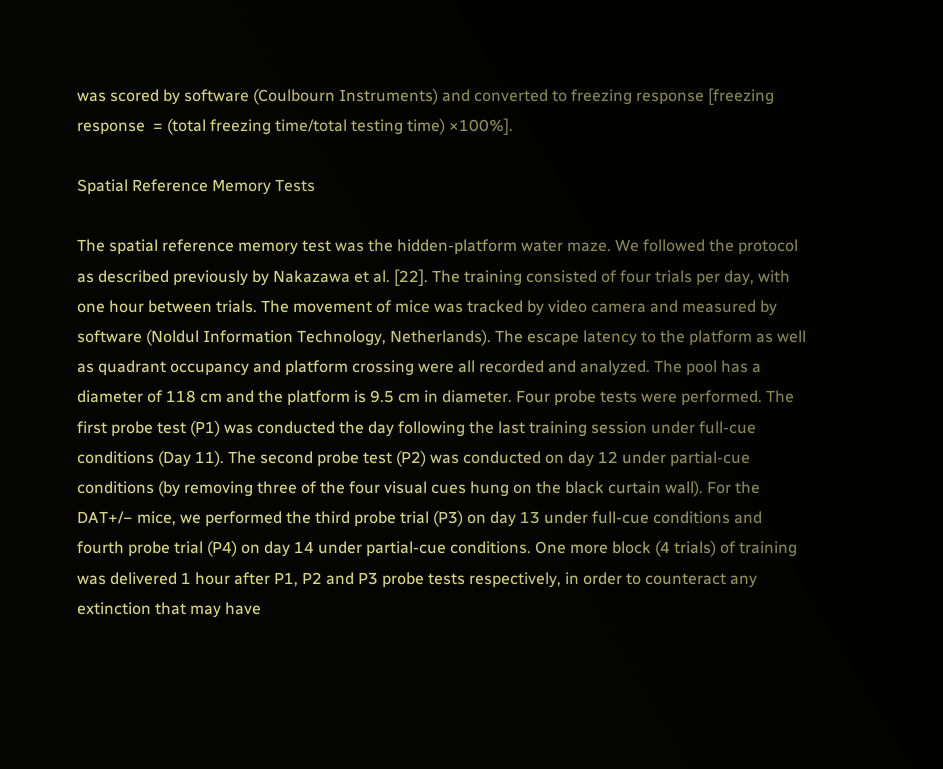was scored by software (Coulbourn Instruments) and converted to freezing response [freezing response  = (total freezing time/total testing time) ×100%].

Spatial Reference Memory Tests

The spatial reference memory test was the hidden-platform water maze. We followed the protocol as described previously by Nakazawa et al. [22]. The training consisted of four trials per day, with one hour between trials. The movement of mice was tracked by video camera and measured by software (Noldul Information Technology, Netherlands). The escape latency to the platform as well as quadrant occupancy and platform crossing were all recorded and analyzed. The pool has a diameter of 118 cm and the platform is 9.5 cm in diameter. Four probe tests were performed. The first probe test (P1) was conducted the day following the last training session under full-cue conditions (Day 11). The second probe test (P2) was conducted on day 12 under partial-cue conditions (by removing three of the four visual cues hung on the black curtain wall). For the DAT+/− mice, we performed the third probe trial (P3) on day 13 under full-cue conditions and fourth probe trial (P4) on day 14 under partial-cue conditions. One more block (4 trials) of training was delivered 1 hour after P1, P2 and P3 probe tests respectively, in order to counteract any extinction that may have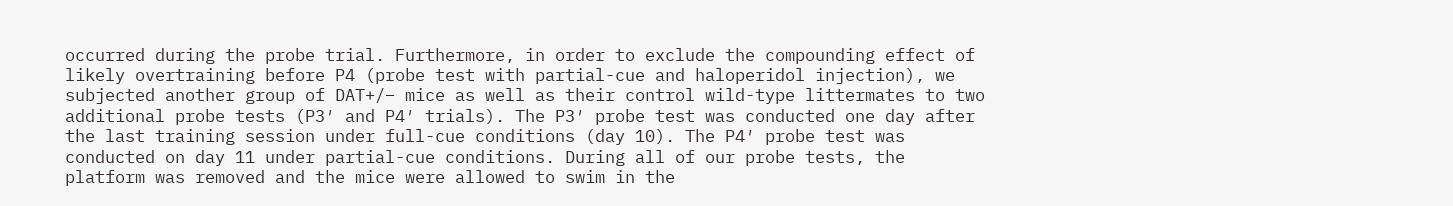occurred during the probe trial. Furthermore, in order to exclude the compounding effect of likely overtraining before P4 (probe test with partial-cue and haloperidol injection), we subjected another group of DAT+/− mice as well as their control wild-type littermates to two additional probe tests (P3′ and P4′ trials). The P3′ probe test was conducted one day after the last training session under full-cue conditions (day 10). The P4′ probe test was conducted on day 11 under partial-cue conditions. During all of our probe tests, the platform was removed and the mice were allowed to swim in the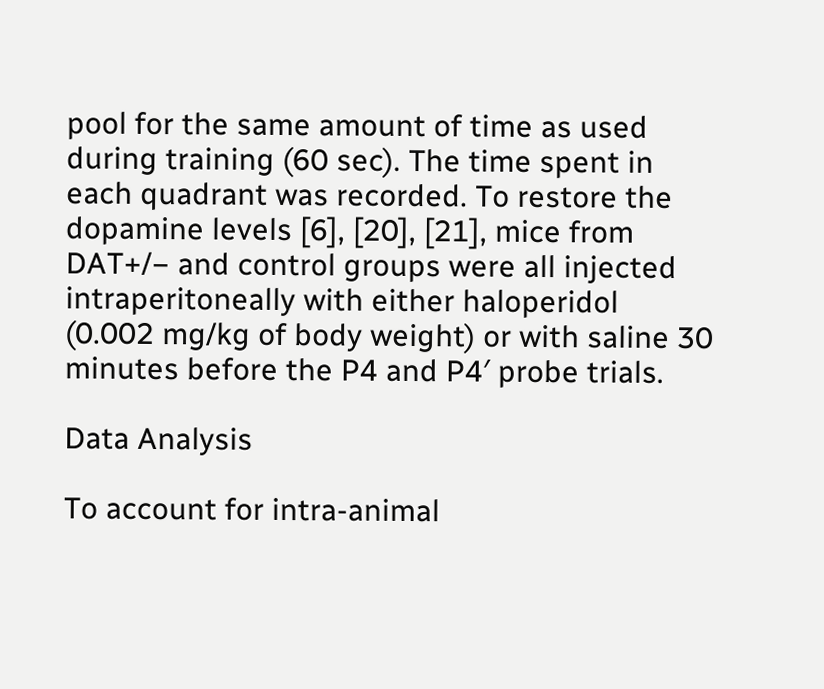pool for the same amount of time as used during training (60 sec). The time spent in each quadrant was recorded. To restore the dopamine levels [6], [20], [21], mice from DAT+/− and control groups were all injected intraperitoneally with either haloperidol (0.002 mg/kg of body weight) or with saline 30 minutes before the P4 and P4′ probe trials.

Data Analysis

To account for intra-animal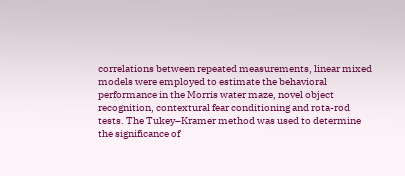correlations between repeated measurements, linear mixed models were employed to estimate the behavioral performance in the Morris water maze, novel object recognition, contextural fear conditioning and rota-rod tests. The Tukey–Kramer method was used to determine the significance of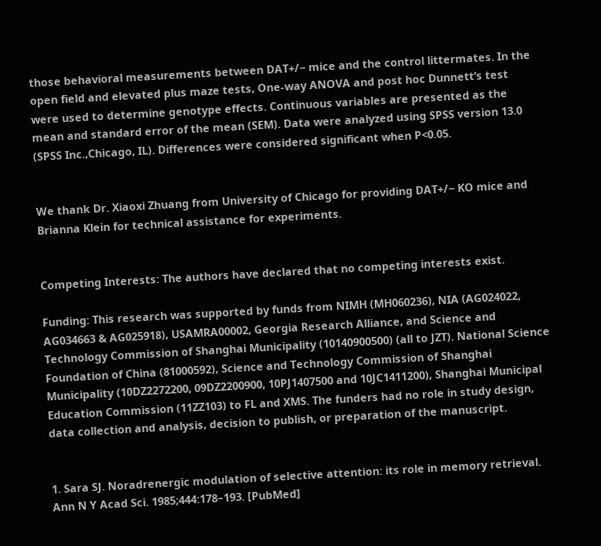those behavioral measurements between DAT+/− mice and the control littermates. In the open field and elevated plus maze tests, One-way ANOVA and post hoc Dunnett’s test were used to determine genotype effects. Continuous variables are presented as the mean and standard error of the mean (SEM). Data were analyzed using SPSS version 13.0 (SPSS Inc.,Chicago, IL). Differences were considered significant when P<0.05.


We thank Dr. Xiaoxi Zhuang from University of Chicago for providing DAT+/− KO mice and Brianna Klein for technical assistance for experiments.


Competing Interests: The authors have declared that no competing interests exist.

Funding: This research was supported by funds from NIMH (MH060236), NIA (AG024022, AG034663 & AG025918), USAMRA00002, Georgia Research Alliance, and Science and Technology Commission of Shanghai Municipality (10140900500) (all to JZT). National Science Foundation of China (81000592), Science and Technology Commission of Shanghai Municipality (10DZ2272200, 09DZ2200900, 10PJ1407500 and 10JC1411200), Shanghai Municipal Education Commission (11ZZ103) to FL and XMS. The funders had no role in study design, data collection and analysis, decision to publish, or preparation of the manuscript.


1. Sara SJ. Noradrenergic modulation of selective attention: its role in memory retrieval. Ann N Y Acad Sci. 1985;444:178–193. [PubMed]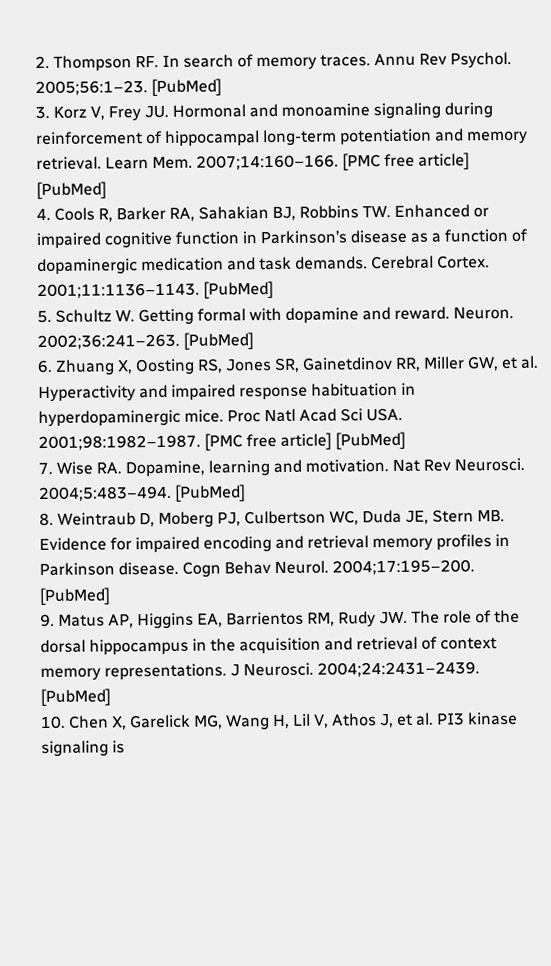2. Thompson RF. In search of memory traces. Annu Rev Psychol. 2005;56:1–23. [PubMed]
3. Korz V, Frey JU. Hormonal and monoamine signaling during reinforcement of hippocampal long-term potentiation and memory retrieval. Learn Mem. 2007;14:160–166. [PMC free article] [PubMed]
4. Cools R, Barker RA, Sahakian BJ, Robbins TW. Enhanced or impaired cognitive function in Parkinson’s disease as a function of dopaminergic medication and task demands. Cerebral Cortex. 2001;11:1136–1143. [PubMed]
5. Schultz W. Getting formal with dopamine and reward. Neuron. 2002;36:241–263. [PubMed]
6. Zhuang X, Oosting RS, Jones SR, Gainetdinov RR, Miller GW, et al. Hyperactivity and impaired response habituation in hyperdopaminergic mice. Proc Natl Acad Sci USA. 2001;98:1982–1987. [PMC free article] [PubMed]
7. Wise RA. Dopamine, learning and motivation. Nat Rev Neurosci. 2004;5:483–494. [PubMed]
8. Weintraub D, Moberg PJ, Culbertson WC, Duda JE, Stern MB. Evidence for impaired encoding and retrieval memory profiles in Parkinson disease. Cogn Behav Neurol. 2004;17:195–200. [PubMed]
9. Matus AP, Higgins EA, Barrientos RM, Rudy JW. The role of the dorsal hippocampus in the acquisition and retrieval of context memory representations. J Neurosci. 2004;24:2431–2439. [PubMed]
10. Chen X, Garelick MG, Wang H, Lil V, Athos J, et al. PI3 kinase signaling is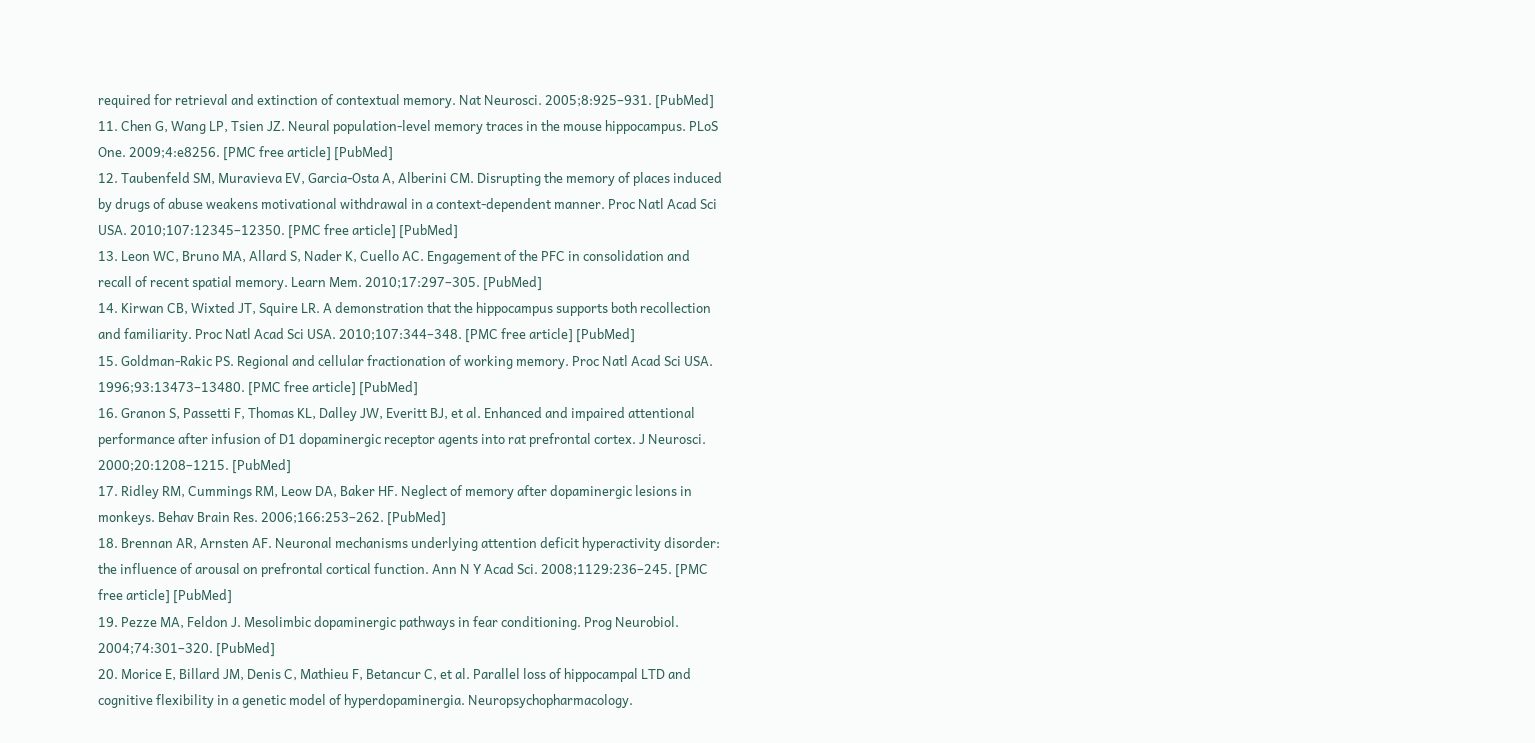required for retrieval and extinction of contextual memory. Nat Neurosci. 2005;8:925–931. [PubMed]
11. Chen G, Wang LP, Tsien JZ. Neural population-level memory traces in the mouse hippocampus. PLoS One. 2009;4:e8256. [PMC free article] [PubMed]
12. Taubenfeld SM, Muravieva EV, Garcia-Osta A, Alberini CM. Disrupting the memory of places induced by drugs of abuse weakens motivational withdrawal in a context-dependent manner. Proc Natl Acad Sci USA. 2010;107:12345–12350. [PMC free article] [PubMed]
13. Leon WC, Bruno MA, Allard S, Nader K, Cuello AC. Engagement of the PFC in consolidation and recall of recent spatial memory. Learn Mem. 2010;17:297–305. [PubMed]
14. Kirwan CB, Wixted JT, Squire LR. A demonstration that the hippocampus supports both recollection and familiarity. Proc Natl Acad Sci USA. 2010;107:344–348. [PMC free article] [PubMed]
15. Goldman-Rakic PS. Regional and cellular fractionation of working memory. Proc Natl Acad Sci USA. 1996;93:13473–13480. [PMC free article] [PubMed]
16. Granon S, Passetti F, Thomas KL, Dalley JW, Everitt BJ, et al. Enhanced and impaired attentional performance after infusion of D1 dopaminergic receptor agents into rat prefrontal cortex. J Neurosci. 2000;20:1208–1215. [PubMed]
17. Ridley RM, Cummings RM, Leow DA, Baker HF. Neglect of memory after dopaminergic lesions in monkeys. Behav Brain Res. 2006;166:253–262. [PubMed]
18. Brennan AR, Arnsten AF. Neuronal mechanisms underlying attention deficit hyperactivity disorder: the influence of arousal on prefrontal cortical function. Ann N Y Acad Sci. 2008;1129:236–245. [PMC free article] [PubMed]
19. Pezze MA, Feldon J. Mesolimbic dopaminergic pathways in fear conditioning. Prog Neurobiol. 2004;74:301–320. [PubMed]
20. Morice E, Billard JM, Denis C, Mathieu F, Betancur C, et al. Parallel loss of hippocampal LTD and cognitive flexibility in a genetic model of hyperdopaminergia. Neuropsychopharmacology.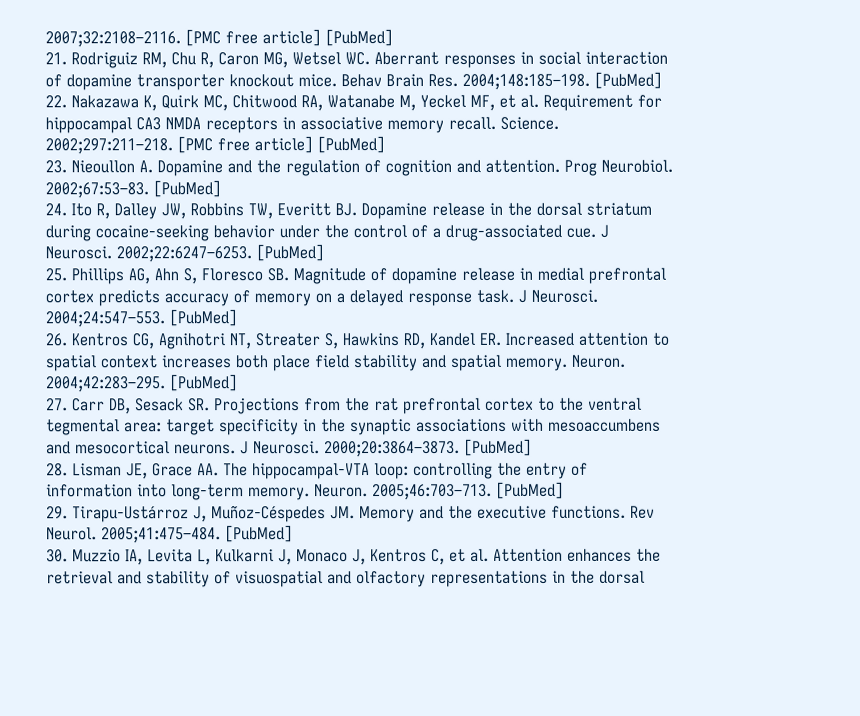2007;32:2108–2116. [PMC free article] [PubMed]
21. Rodriguiz RM, Chu R, Caron MG, Wetsel WC. Aberrant responses in social interaction of dopamine transporter knockout mice. Behav Brain Res. 2004;148:185–198. [PubMed]
22. Nakazawa K, Quirk MC, Chitwood RA, Watanabe M, Yeckel MF, et al. Requirement for hippocampal CA3 NMDA receptors in associative memory recall. Science. 2002;297:211–218. [PMC free article] [PubMed]
23. Nieoullon A. Dopamine and the regulation of cognition and attention. Prog Neurobiol. 2002;67:53–83. [PubMed]
24. Ito R, Dalley JW, Robbins TW, Everitt BJ. Dopamine release in the dorsal striatum during cocaine-seeking behavior under the control of a drug-associated cue. J Neurosci. 2002;22:6247–6253. [PubMed]
25. Phillips AG, Ahn S, Floresco SB. Magnitude of dopamine release in medial prefrontal cortex predicts accuracy of memory on a delayed response task. J Neurosci. 2004;24:547–553. [PubMed]
26. Kentros CG, Agnihotri NT, Streater S, Hawkins RD, Kandel ER. Increased attention to spatial context increases both place field stability and spatial memory. Neuron. 2004;42:283–295. [PubMed]
27. Carr DB, Sesack SR. Projections from the rat prefrontal cortex to the ventral tegmental area: target specificity in the synaptic associations with mesoaccumbens and mesocortical neurons. J Neurosci. 2000;20:3864–3873. [PubMed]
28. Lisman JE, Grace AA. The hippocampal-VTA loop: controlling the entry of information into long-term memory. Neuron. 2005;46:703–713. [PubMed]
29. Tirapu-Ustárroz J, Muñoz-Céspedes JM. Memory and the executive functions. Rev Neurol. 2005;41:475–484. [PubMed]
30. Muzzio IA, Levita L, Kulkarni J, Monaco J, Kentros C, et al. Attention enhances the retrieval and stability of visuospatial and olfactory representations in the dorsal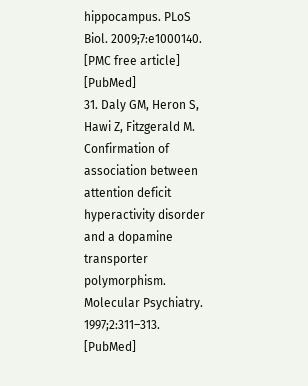hippocampus. PLoS Biol. 2009;7:e1000140. [PMC free article] [PubMed]
31. Daly GM, Heron S, Hawi Z, Fitzgerald M. Confirmation of association between attention deficit hyperactivity disorder and a dopamine transporter polymorphism. Molecular Psychiatry. 1997;2:311–313. [PubMed]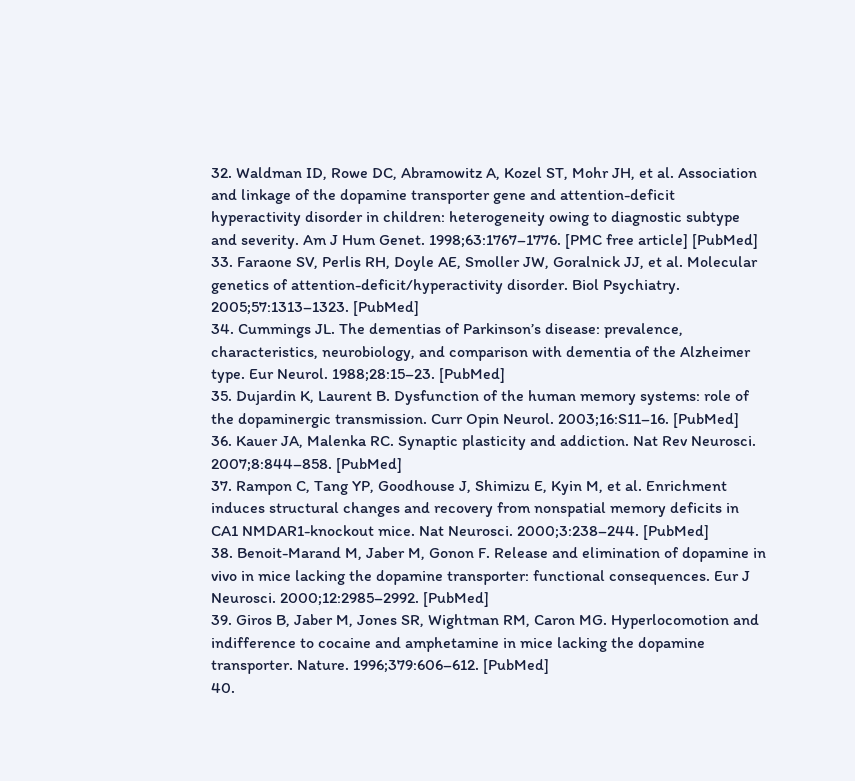32. Waldman ID, Rowe DC, Abramowitz A, Kozel ST, Mohr JH, et al. Association and linkage of the dopamine transporter gene and attention-deficit hyperactivity disorder in children: heterogeneity owing to diagnostic subtype and severity. Am J Hum Genet. 1998;63:1767–1776. [PMC free article] [PubMed]
33. Faraone SV, Perlis RH, Doyle AE, Smoller JW, Goralnick JJ, et al. Molecular genetics of attention-deficit/hyperactivity disorder. Biol Psychiatry. 2005;57:1313–1323. [PubMed]
34. Cummings JL. The dementias of Parkinson’s disease: prevalence, characteristics, neurobiology, and comparison with dementia of the Alzheimer type. Eur Neurol. 1988;28:15–23. [PubMed]
35. Dujardin K, Laurent B. Dysfunction of the human memory systems: role of the dopaminergic transmission. Curr Opin Neurol. 2003;16:S11–16. [PubMed]
36. Kauer JA, Malenka RC. Synaptic plasticity and addiction. Nat Rev Neurosci. 2007;8:844–858. [PubMed]
37. Rampon C, Tang YP, Goodhouse J, Shimizu E, Kyin M, et al. Enrichment induces structural changes and recovery from nonspatial memory deficits in CA1 NMDAR1-knockout mice. Nat Neurosci. 2000;3:238–244. [PubMed]
38. Benoit-Marand M, Jaber M, Gonon F. Release and elimination of dopamine in vivo in mice lacking the dopamine transporter: functional consequences. Eur J Neurosci. 2000;12:2985–2992. [PubMed]
39. Giros B, Jaber M, Jones SR, Wightman RM, Caron MG. Hyperlocomotion and indifference to cocaine and amphetamine in mice lacking the dopamine transporter. Nature. 1996;379:606–612. [PubMed]
40.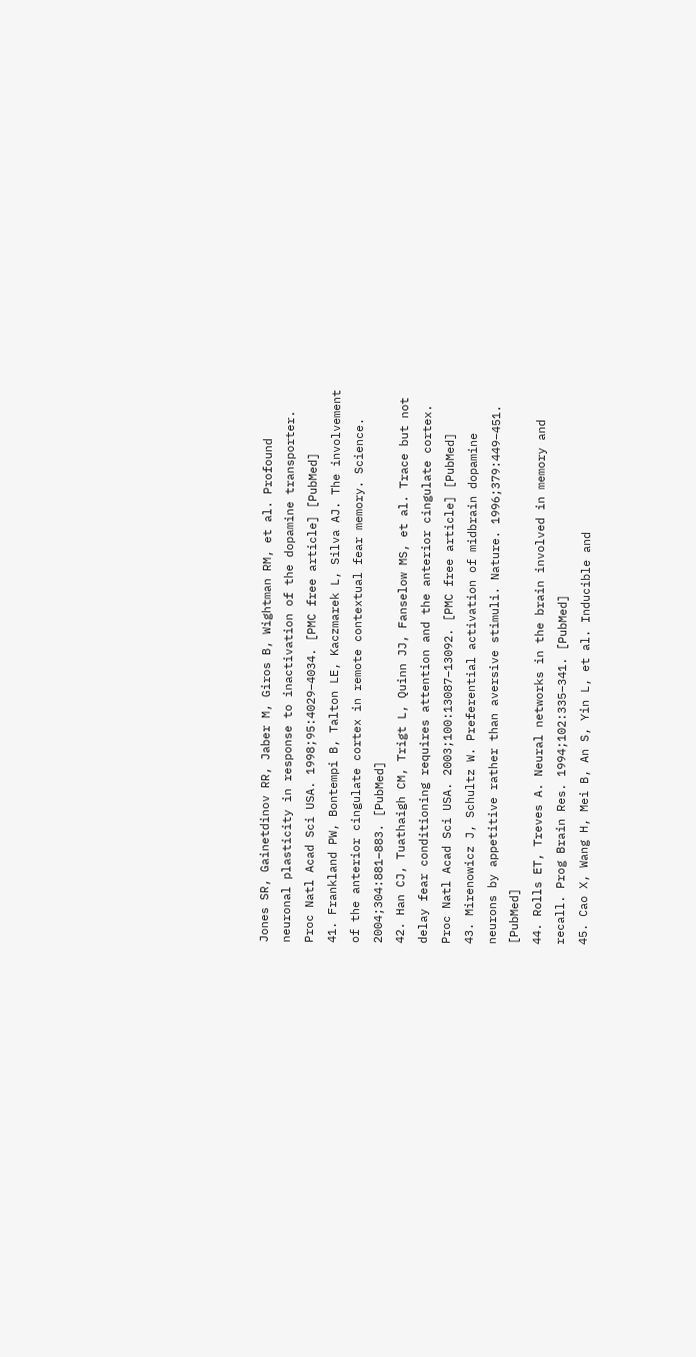Jones SR, Gainetdinov RR, Jaber M, Giros B, Wightman RM, et al. Profound neuronal plasticity in response to inactivation of the dopamine transporter. Proc Natl Acad Sci USA. 1998;95:4029–4034. [PMC free article] [PubMed]
41. Frankland PW, Bontempi B, Talton LE, Kaczmarek L, Silva AJ. The involvement of the anterior cingulate cortex in remote contextual fear memory. Science. 2004;304:881–883. [PubMed]
42. Han CJ, Tuathaigh CM, Trigt L, Quinn JJ, Fanselow MS, et al. Trace but not delay fear conditioning requires attention and the anterior cingulate cortex. Proc Natl Acad Sci USA. 2003;100:13087–13092. [PMC free article] [PubMed]
43. Mirenowicz J, Schultz W. Preferential activation of midbrain dopamine neurons by appetitive rather than aversive stimuli. Nature. 1996;379:449–451. [PubMed]
44. Rolls ET, Treves A. Neural networks in the brain involved in memory and recall. Prog Brain Res. 1994;102:335–341. [PubMed]
45. Cao X, Wang H, Mei B, An S, Yin L, et al. Inducible and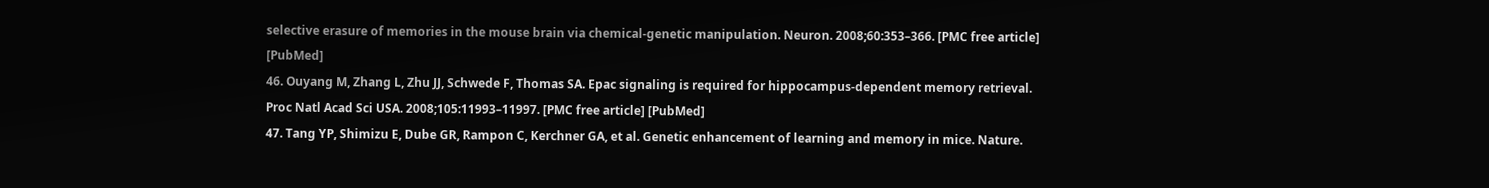selective erasure of memories in the mouse brain via chemical-genetic manipulation. Neuron. 2008;60:353–366. [PMC free article] [PubMed]
46. Ouyang M, Zhang L, Zhu JJ, Schwede F, Thomas SA. Epac signaling is required for hippocampus-dependent memory retrieval. Proc Natl Acad Sci USA. 2008;105:11993–11997. [PMC free article] [PubMed]
47. Tang YP, Shimizu E, Dube GR, Rampon C, Kerchner GA, et al. Genetic enhancement of learning and memory in mice. Nature.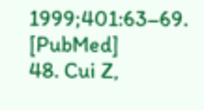1999;401:63–69. [PubMed]
48. Cui Z,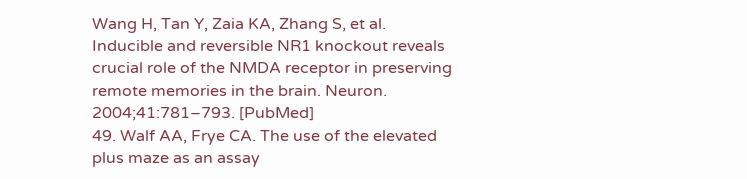Wang H, Tan Y, Zaia KA, Zhang S, et al. Inducible and reversible NR1 knockout reveals crucial role of the NMDA receptor in preserving remote memories in the brain. Neuron. 2004;41:781–793. [PubMed]
49. Walf AA, Frye CA. The use of the elevated plus maze as an assay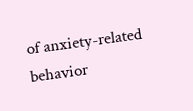of anxiety-related behavior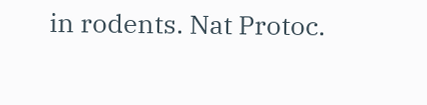in rodents. Nat Protoc.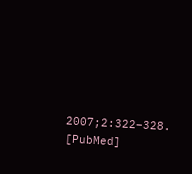2007;2:322–328. [PubMed]